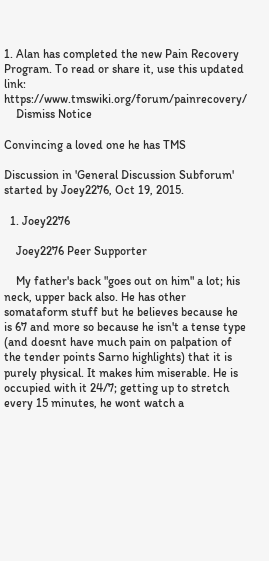1. Alan has completed the new Pain Recovery Program. To read or share it, use this updated link: https://www.tmswiki.org/forum/painrecovery/
    Dismiss Notice

Convincing a loved one he has TMS

Discussion in 'General Discussion Subforum' started by Joey2276, Oct 19, 2015.

  1. Joey2276

    Joey2276 Peer Supporter

    My father's back "goes out on him" a lot; his neck, upper back also. He has other somataform stuff but he believes because he is 67 and more so because he isn't a tense type (and doesnt have much pain on palpation of the tender points Sarno highlights) that it is purely physical. It makes him miserable. He is occupied with it 24/7; getting up to stretch every 15 minutes, he wont watch a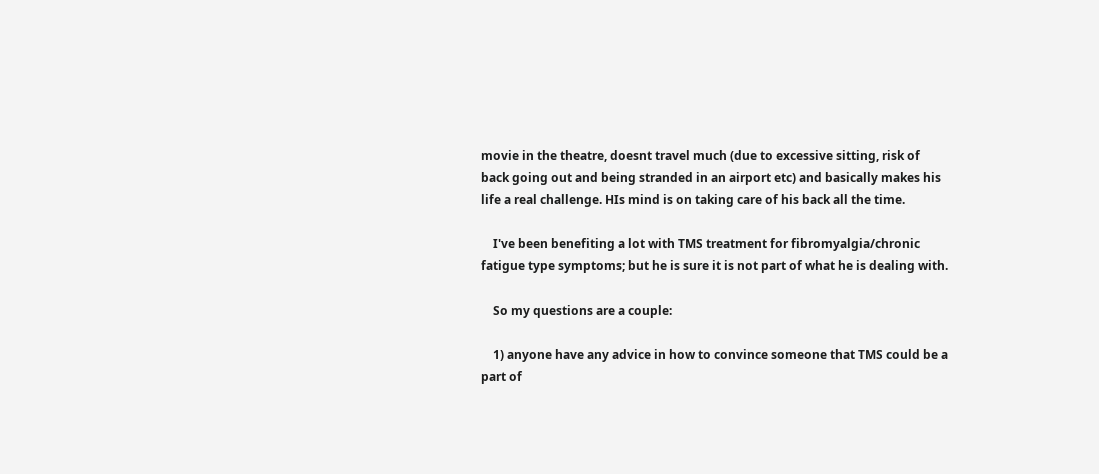movie in the theatre, doesnt travel much (due to excessive sitting, risk of back going out and being stranded in an airport etc) and basically makes his life a real challenge. HIs mind is on taking care of his back all the time.

    I've been benefiting a lot with TMS treatment for fibromyalgia/chronic fatigue type symptoms; but he is sure it is not part of what he is dealing with.

    So my questions are a couple:

    1) anyone have any advice in how to convince someone that TMS could be a part of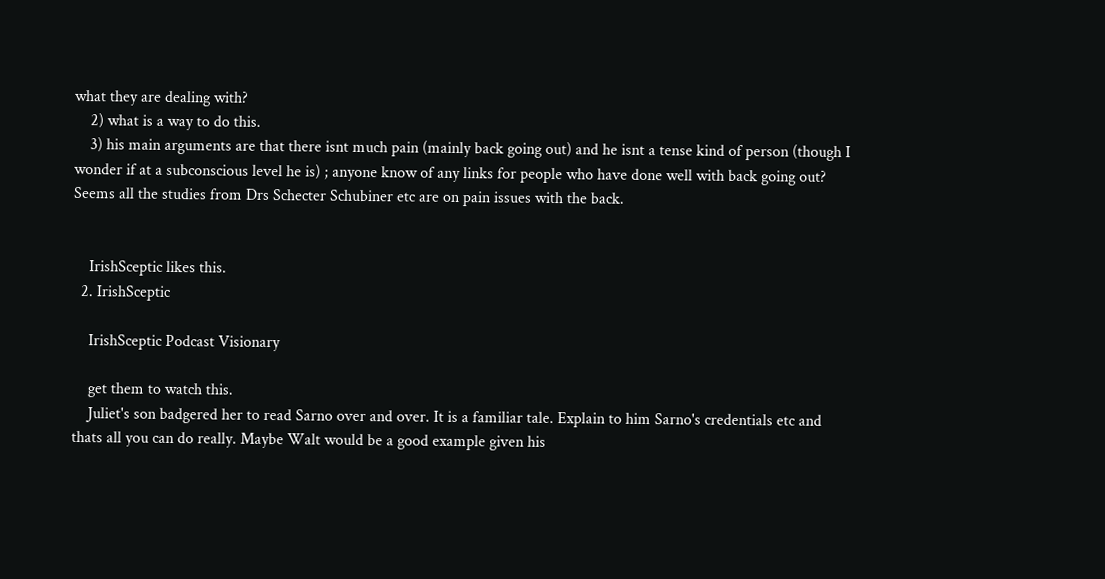what they are dealing with?
    2) what is a way to do this.
    3) his main arguments are that there isnt much pain (mainly back going out) and he isnt a tense kind of person (though I wonder if at a subconscious level he is) ; anyone know of any links for people who have done well with back going out? Seems all the studies from Drs Schecter Schubiner etc are on pain issues with the back.


    IrishSceptic likes this.
  2. IrishSceptic

    IrishSceptic Podcast Visionary

    get them to watch this.
    Juliet's son badgered her to read Sarno over and over. It is a familiar tale. Explain to him Sarno's credentials etc and thats all you can do really. Maybe Walt would be a good example given his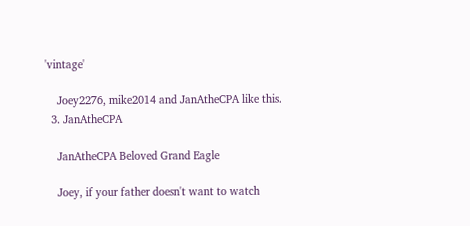'vintage'

    Joey2276, mike2014 and JanAtheCPA like this.
  3. JanAtheCPA

    JanAtheCPA Beloved Grand Eagle

    Joey, if your father doesn't want to watch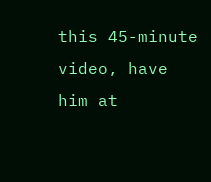this 45-minute video, have him at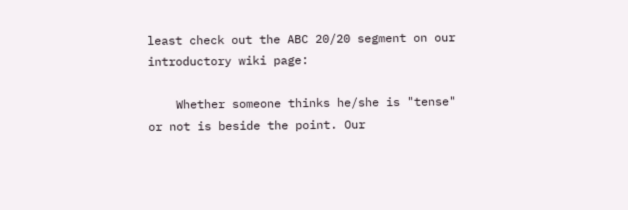least check out the ABC 20/20 segment on our introductory wiki page:

    Whether someone thinks he/she is "tense" or not is beside the point. Our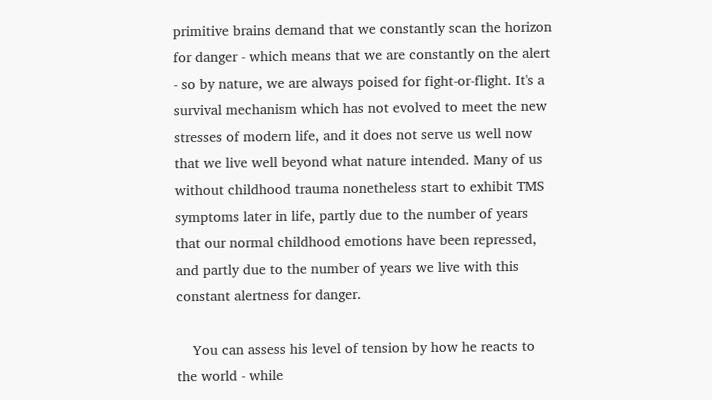primitive brains demand that we constantly scan the horizon for danger - which means that we are constantly on the alert - so by nature, we are always poised for fight-or-flight. It's a survival mechanism which has not evolved to meet the new stresses of modern life, and it does not serve us well now that we live well beyond what nature intended. Many of us without childhood trauma nonetheless start to exhibit TMS symptoms later in life, partly due to the number of years that our normal childhood emotions have been repressed, and partly due to the number of years we live with this constant alertness for danger.

    You can assess his level of tension by how he reacts to the world - while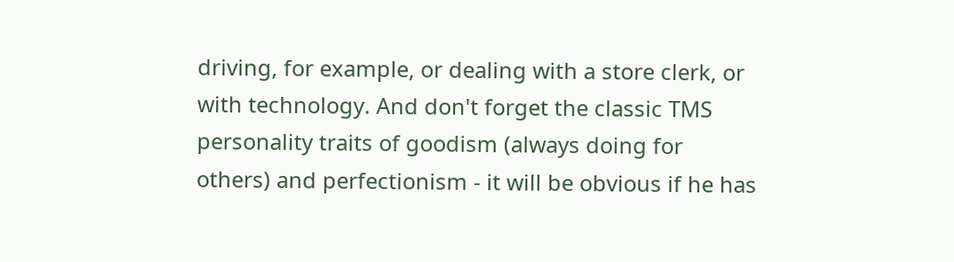driving, for example, or dealing with a store clerk, or with technology. And don't forget the classic TMS personality traits of goodism (always doing for others) and perfectionism - it will be obvious if he has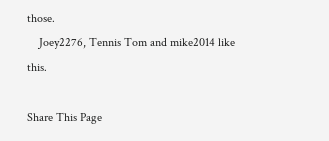those.
    Joey2276, Tennis Tom and mike2014 like this.

Share This Page